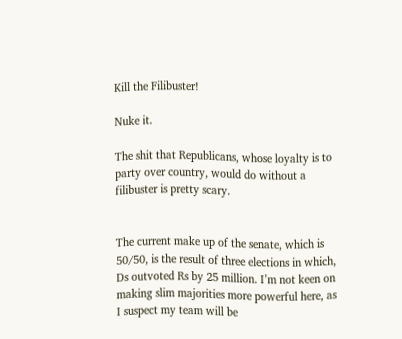Kill the Filibuster!

Nuke it.

The shit that Republicans, whose loyalty is to party over country, would do without a filibuster is pretty scary.


The current make up of the senate, which is 50/50, is the result of three elections in which, Ds outvoted Rs by 25 million. I’m not keen on making slim majorities more powerful here, as I suspect my team will be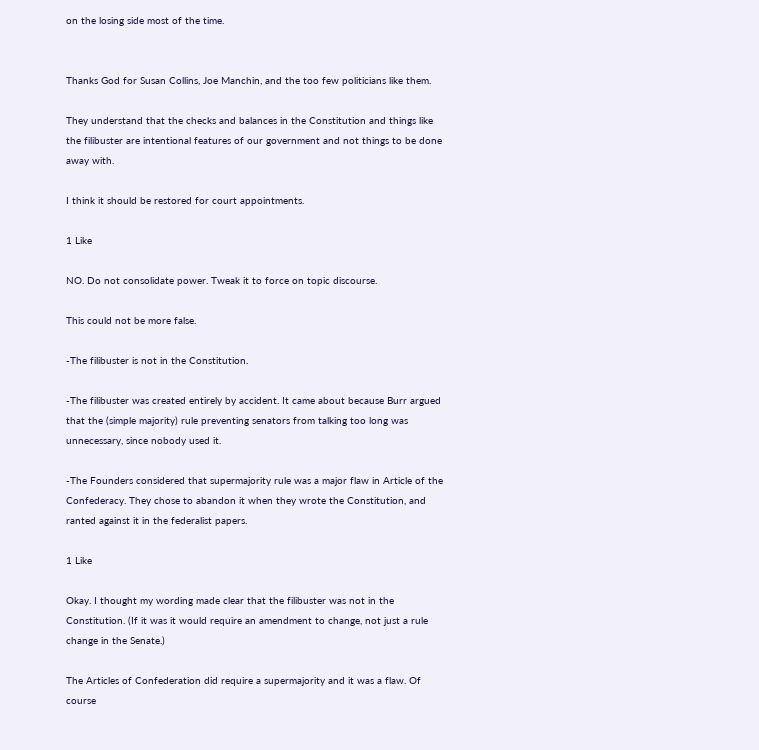on the losing side most of the time.


Thanks God for Susan Collins, Joe Manchin, and the too few politicians like them.

They understand that the checks and balances in the Constitution and things like the filibuster are intentional features of our government and not things to be done away with.

I think it should be restored for court appointments.

1 Like

NO. Do not consolidate power. Tweak it to force on topic discourse.

This could not be more false.

-The filibuster is not in the Constitution.

-The filibuster was created entirely by accident. It came about because Burr argued that the (simple majority) rule preventing senators from talking too long was unnecessary, since nobody used it.

-The Founders considered that supermajority rule was a major flaw in Article of the Confederacy. They chose to abandon it when they wrote the Constitution, and ranted against it in the federalist papers.

1 Like

Okay. I thought my wording made clear that the filibuster was not in the Constitution. (If it was it would require an amendment to change, not just a rule change in the Senate.)

The Articles of Confederation did require a supermajority and it was a flaw. Of course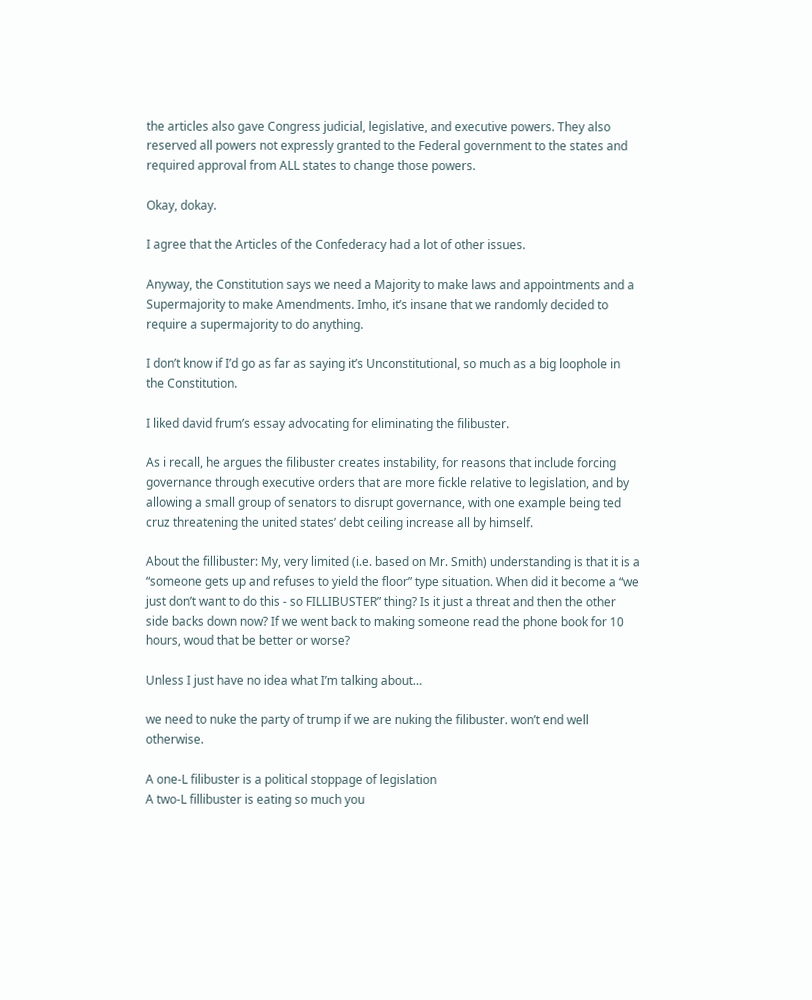the articles also gave Congress judicial, legislative, and executive powers. They also reserved all powers not expressly granted to the Federal government to the states and required approval from ALL states to change those powers.

Okay, dokay.

I agree that the Articles of the Confederacy had a lot of other issues.

Anyway, the Constitution says we need a Majority to make laws and appointments and a Supermajority to make Amendments. Imho, it’s insane that we randomly decided to require a supermajority to do anything.

I don’t know if I’d go as far as saying it’s Unconstitutional, so much as a big loophole in the Constitution.

I liked david frum’s essay advocating for eliminating the filibuster.

As i recall, he argues the filibuster creates instability, for reasons that include forcing governance through executive orders that are more fickle relative to legislation, and by allowing a small group of senators to disrupt governance, with one example being ted cruz threatening the united states’ debt ceiling increase all by himself.

About the fillibuster: My, very limited (i.e. based on Mr. Smith) understanding is that it is a “someone gets up and refuses to yield the floor” type situation. When did it become a “we just don’t want to do this - so FILLIBUSTER” thing? Is it just a threat and then the other side backs down now? If we went back to making someone read the phone book for 10 hours, woud that be better or worse?

Unless I just have no idea what I’m talking about…

we need to nuke the party of trump if we are nuking the filibuster. won’t end well otherwise.

A one-L filibuster is a political stoppage of legislation
A two-L fillibuster is eating so much you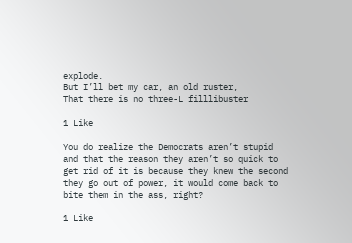explode.
But I’ll bet my car, an old ruster,
That there is no three-L filllibuster

1 Like

You do realize the Democrats aren’t stupid and that the reason they aren’t so quick to get rid of it is because they knew the second they go out of power, it would come back to bite them in the ass, right?

1 Like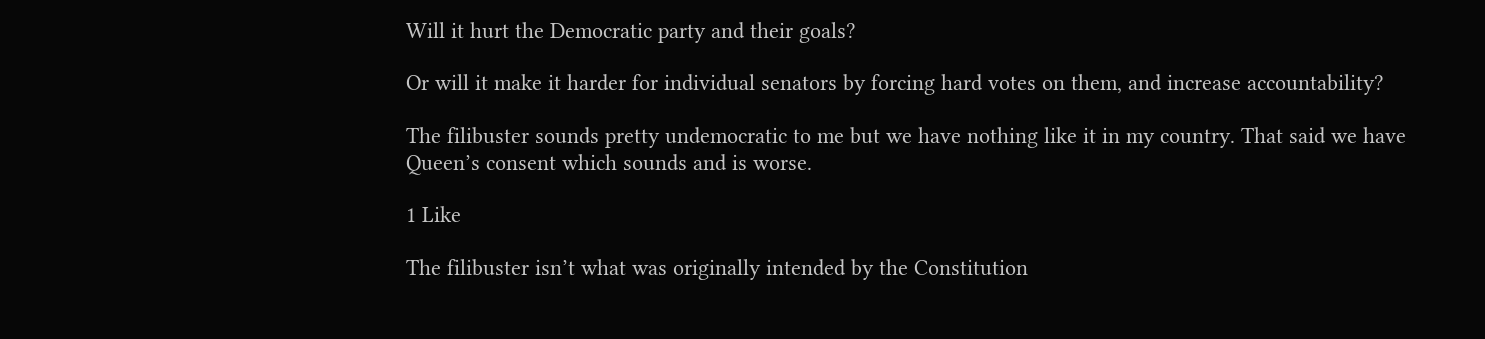Will it hurt the Democratic party and their goals?

Or will it make it harder for individual senators by forcing hard votes on them, and increase accountability?

The filibuster sounds pretty undemocratic to me but we have nothing like it in my country. That said we have Queen’s consent which sounds and is worse.

1 Like

The filibuster isn’t what was originally intended by the Constitution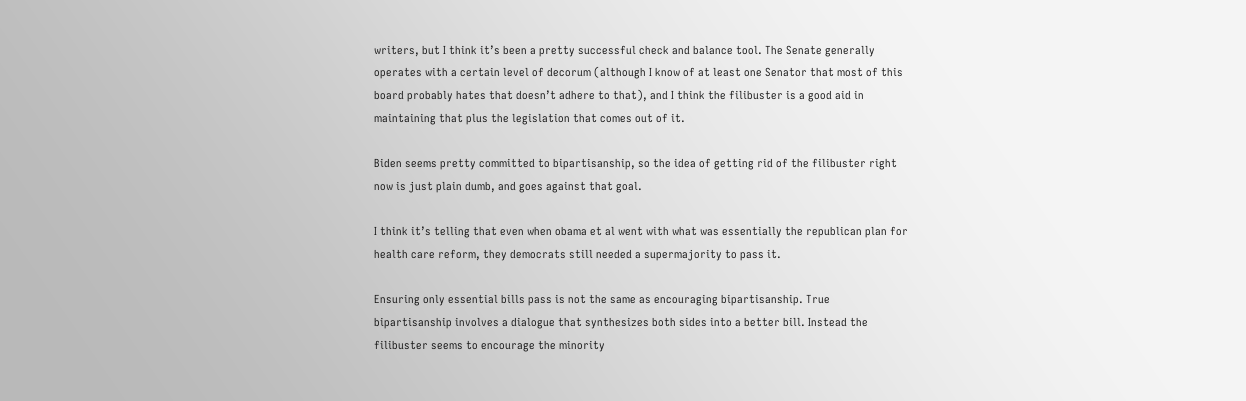writers, but I think it’s been a pretty successful check and balance tool. The Senate generally operates with a certain level of decorum (although I know of at least one Senator that most of this board probably hates that doesn’t adhere to that), and I think the filibuster is a good aid in maintaining that plus the legislation that comes out of it.

Biden seems pretty committed to bipartisanship, so the idea of getting rid of the filibuster right now is just plain dumb, and goes against that goal.

I think it’s telling that even when obama et al went with what was essentially the republican plan for health care reform, they democrats still needed a supermajority to pass it.

Ensuring only essential bills pass is not the same as encouraging bipartisanship. True bipartisanship involves a dialogue that synthesizes both sides into a better bill. Instead the filibuster seems to encourage the minority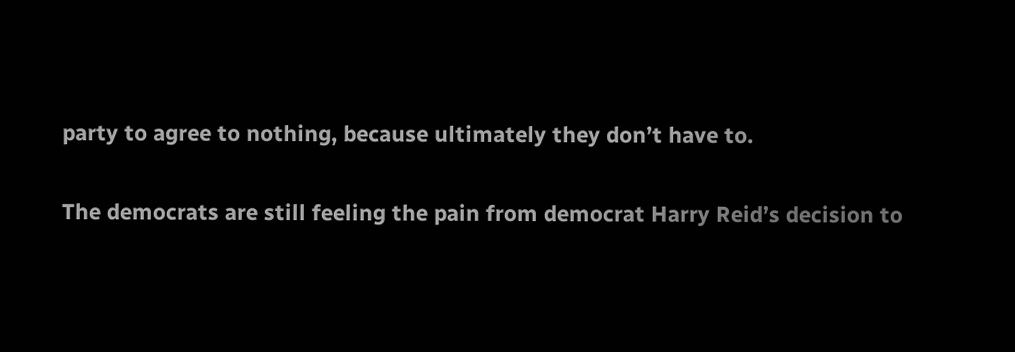party to agree to nothing, because ultimately they don’t have to.

The democrats are still feeling the pain from democrat Harry Reid’s decision to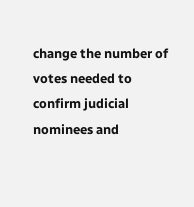change the number of votes needed to confirm judicial nominees and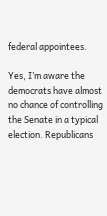federal appointees.

Yes, I’m aware the democrats have almost no chance of controlling the Senate in a typical election. Republicans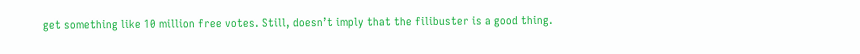get something like 10 million free votes. Still, doesn’t imply that the filibuster is a good thing.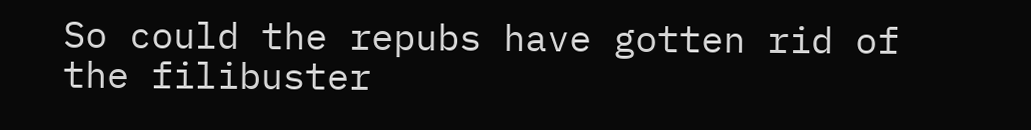So could the repubs have gotten rid of the filibuster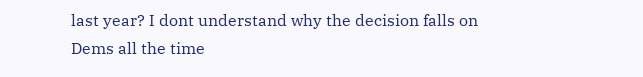last year? I dont understand why the decision falls on Dems all the time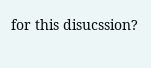for this disucssion?